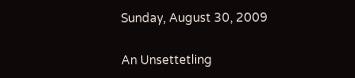Sunday, August 30, 2009

An Unsettetling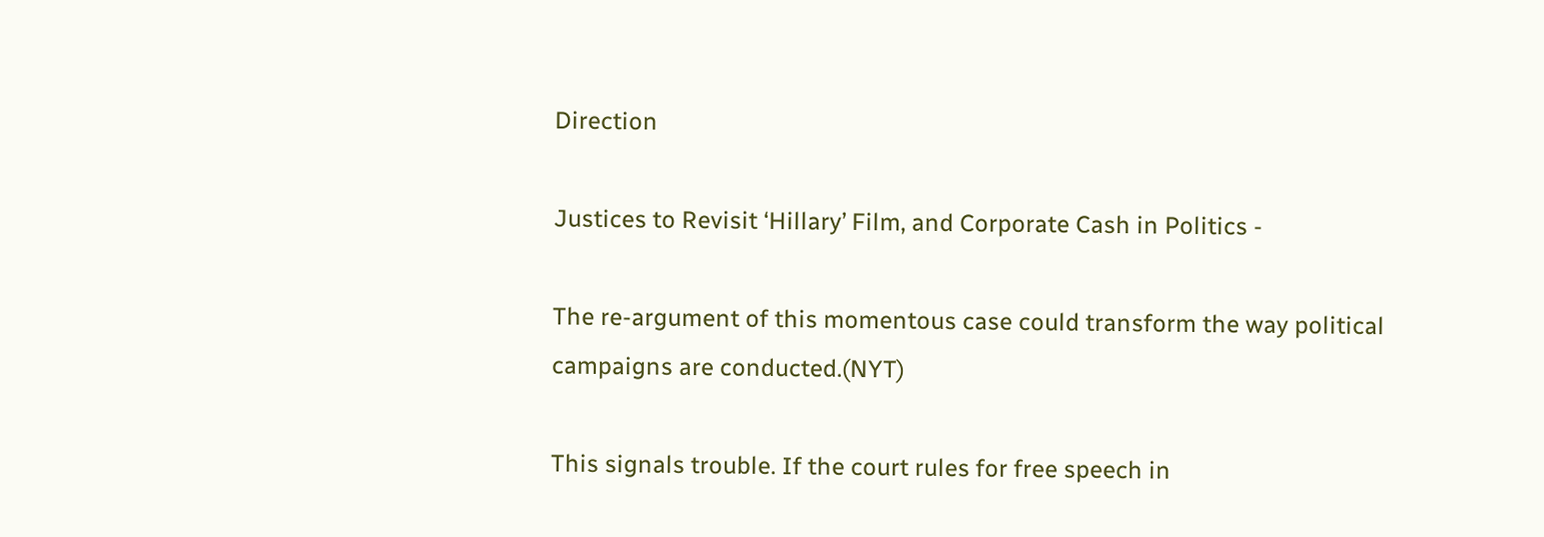Direction

Justices to Revisit ‘Hillary’ Film, and Corporate Cash in Politics -

The re-argument of this momentous case could transform the way political campaigns are conducted.(NYT)

This signals trouble. If the court rules for free speech in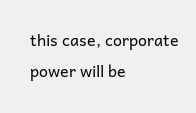this case, corporate power will be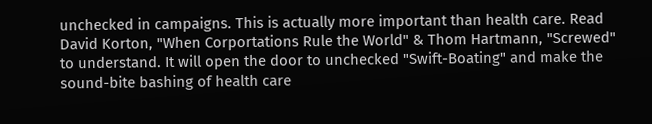unchecked in campaigns. This is actually more important than health care. Read David Korton, "When Corportations Rule the World" & Thom Hartmann, "Screwed" to understand. It will open the door to unchecked "Swift-Boating" and make the sound-bite bashing of health care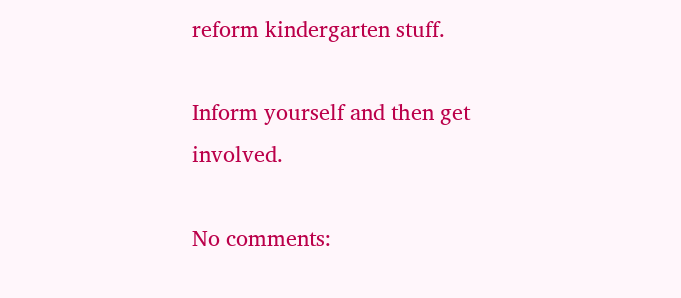reform kindergarten stuff.

Inform yourself and then get involved.

No comments: